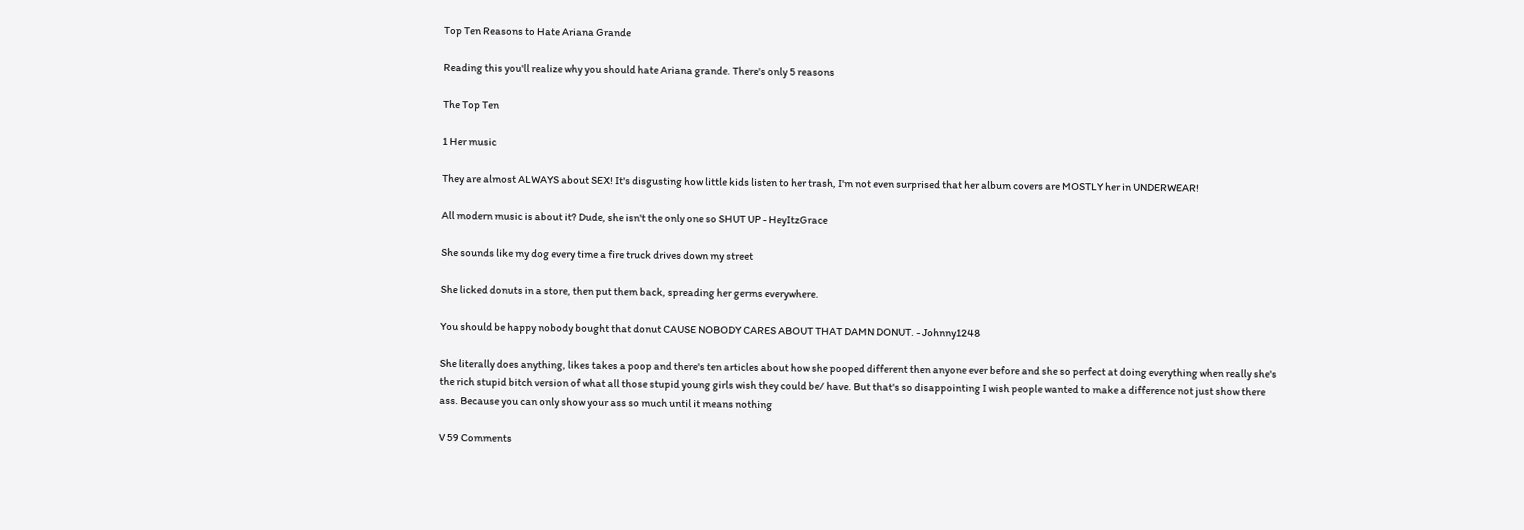Top Ten Reasons to Hate Ariana Grande

Reading this you'll realize why you should hate Ariana grande. There's only 5 reasons

The Top Ten

1 Her music

They are almost ALWAYS about SEX! It's disgusting how little kids listen to her trash, I'm not even surprised that her album covers are MOSTLY her in UNDERWEAR!

All modern music is about it? Dude, she isn't the only one so SHUT UP - HeyItzGrace

She sounds like my dog every time a fire truck drives down my street

She licked donuts in a store, then put them back, spreading her germs everywhere.

You should be happy nobody bought that donut CAUSE NOBODY CARES ABOUT THAT DAMN DONUT. - Johnny1248

She literally does anything, likes takes a poop and there's ten articles about how she pooped different then anyone ever before and she so perfect at doing everything when really she's the rich stupid bitch version of what all those stupid young girls wish they could be/ have. But that's so disappointing I wish people wanted to make a difference not just show there ass. Because you can only show your ass so much until it means nothing

V 59 Comments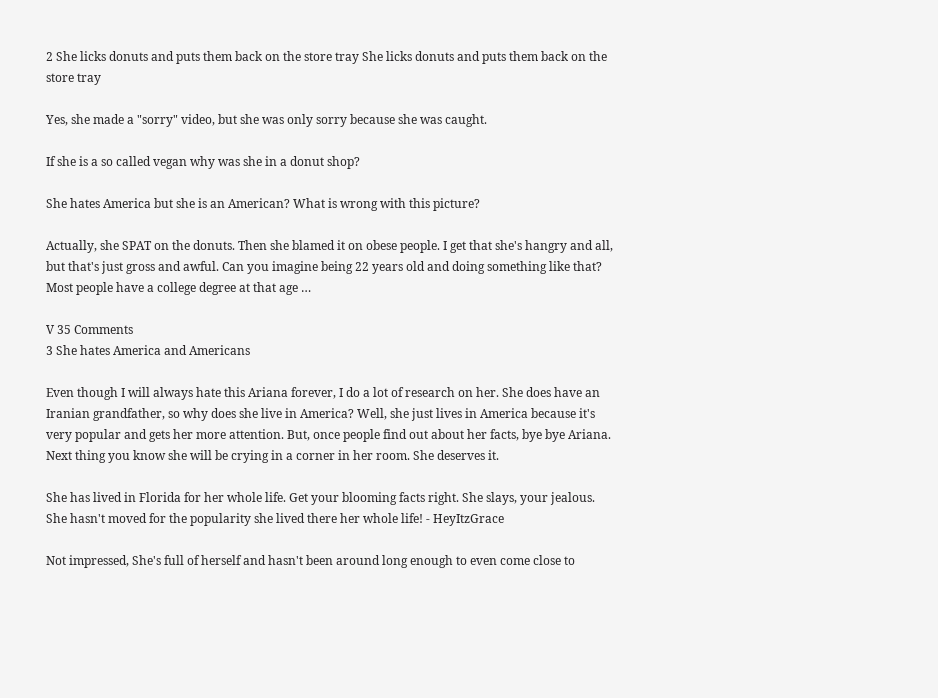2 She licks donuts and puts them back on the store tray She licks donuts and puts them back on the store tray

Yes, she made a "sorry" video, but she was only sorry because she was caught.

If she is a so called vegan why was she in a donut shop?

She hates America but she is an American? What is wrong with this picture?

Actually, she SPAT on the donuts. Then she blamed it on obese people. I get that she's hangry and all, but that's just gross and awful. Can you imagine being 22 years old and doing something like that? Most people have a college degree at that age …

V 35 Comments
3 She hates America and Americans

Even though I will always hate this Ariana forever, I do a lot of research on her. She does have an Iranian grandfather, so why does she live in America? Well, she just lives in America because it's very popular and gets her more attention. But, once people find out about her facts, bye bye Ariana. Next thing you know she will be crying in a corner in her room. She deserves it.

She has lived in Florida for her whole life. Get your blooming facts right. She slays, your jealous. She hasn't moved for the popularity she lived there her whole life! - HeyItzGrace

Not impressed, She's full of herself and hasn't been around long enough to even come close to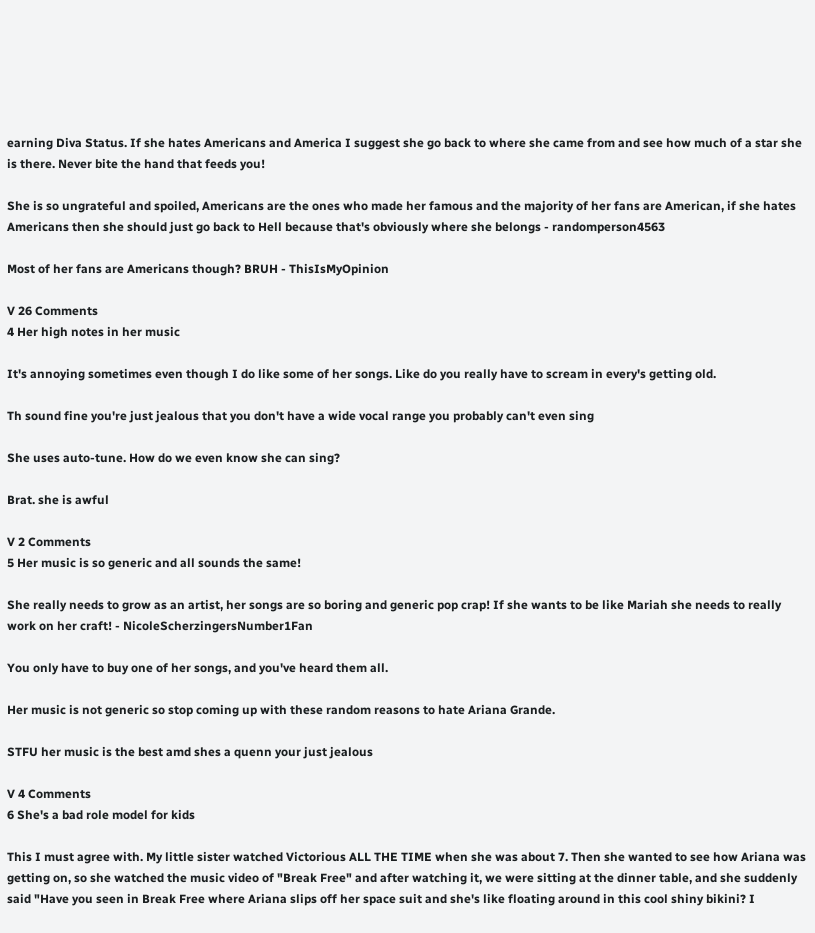earning Diva Status. If she hates Americans and America I suggest she go back to where she came from and see how much of a star she is there. Never bite the hand that feeds you!

She is so ungrateful and spoiled, Americans are the ones who made her famous and the majority of her fans are American, if she hates Americans then she should just go back to Hell because that's obviously where she belongs - randomperson4563

Most of her fans are Americans though? BRUH - ThisIsMyOpinion

V 26 Comments
4 Her high notes in her music

It's annoying sometimes even though I do like some of her songs. Like do you really have to scream in every's getting old.

Th sound fine you're just jealous that you don't have a wide vocal range you probably can't even sing

She uses auto-tune. How do we even know she can sing?

Brat. she is awful

V 2 Comments
5 Her music is so generic and all sounds the same!

She really needs to grow as an artist, her songs are so boring and generic pop crap! If she wants to be like Mariah she needs to really work on her craft! - NicoleScherzingersNumber1Fan

You only have to buy one of her songs, and you've heard them all.

Her music is not generic so stop coming up with these random reasons to hate Ariana Grande.

STFU her music is the best amd shes a quenn your just jealous

V 4 Comments
6 She's a bad role model for kids

This I must agree with. My little sister watched Victorious ALL THE TIME when she was about 7. Then she wanted to see how Ariana was getting on, so she watched the music video of "Break Free" and after watching it, we were sitting at the dinner table, and she suddenly said "Have you seen in Break Free where Ariana slips off her space suit and she's like floating around in this cool shiny bikini? I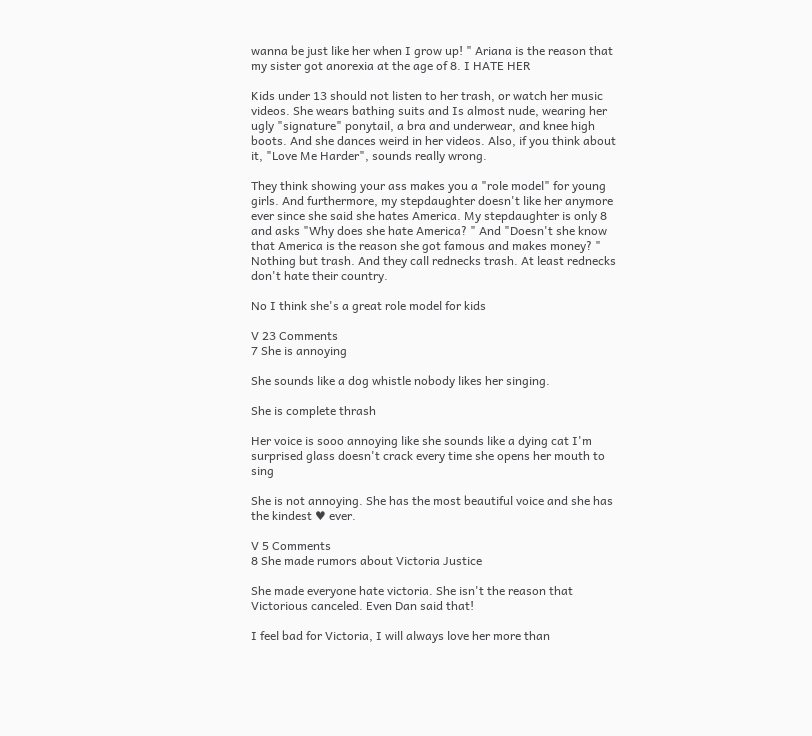wanna be just like her when I grow up! " Ariana is the reason that my sister got anorexia at the age of 8. I HATE HER

Kids under 13 should not listen to her trash, or watch her music videos. She wears bathing suits and Is almost nude, wearing her ugly "signature" ponytail, a bra and underwear, and knee high boots. And she dances weird in her videos. Also, if you think about it, "Love Me Harder", sounds really wrong.

They think showing your ass makes you a "role model" for young girls. And furthermore, my stepdaughter doesn't like her anymore ever since she said she hates America. My stepdaughter is only 8 and asks "Why does she hate America? " And "Doesn't she know that America is the reason she got famous and makes money? " Nothing but trash. And they call rednecks trash. At least rednecks don't hate their country.

No I think she's a great role model for kids

V 23 Comments
7 She is annoying

She sounds like a dog whistle nobody likes her singing.

She is complete thrash

Her voice is sooo annoying like she sounds like a dying cat I'm surprised glass doesn't crack every time she opens her mouth to sing

She is not annoying. She has the most beautiful voice and she has the kindest ♥ ever.

V 5 Comments
8 She made rumors about Victoria Justice

She made everyone hate victoria. She isn't the reason that Victorious canceled. Even Dan said that!

I feel bad for Victoria, I will always love her more than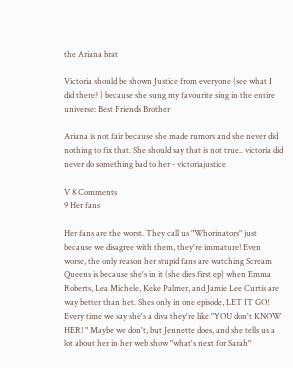the Ariana brat

Victoria should be shown Justice from everyone (see what I did there? ) because she sung my favourite sing in the entire universe: Best Friends Brother

Ariana is not fair because she made rumors and she never did nothing to fix that. She should say that is not true.. victoria did never do something bad to her - victoriajustice

V 8 Comments
9 Her fans

Her fans are the worst. They call us "Whorinators" just because we disagree with them, they're immature! Even worse, the only reason her stupid fans are watching Scream Queens is because she's in it (she dies first ep) when Emma Roberts, Lea Michele, Keke Palmer, and Jamie Lee Curtis are way better than het. Shes only in one episode, LET IT GO! Every time we say she's a diva they're like "YOU don't KNOW HER! " Maybe we don't, but Jennette does, and she tells us a lot about her in her web show "what's next for Sarah"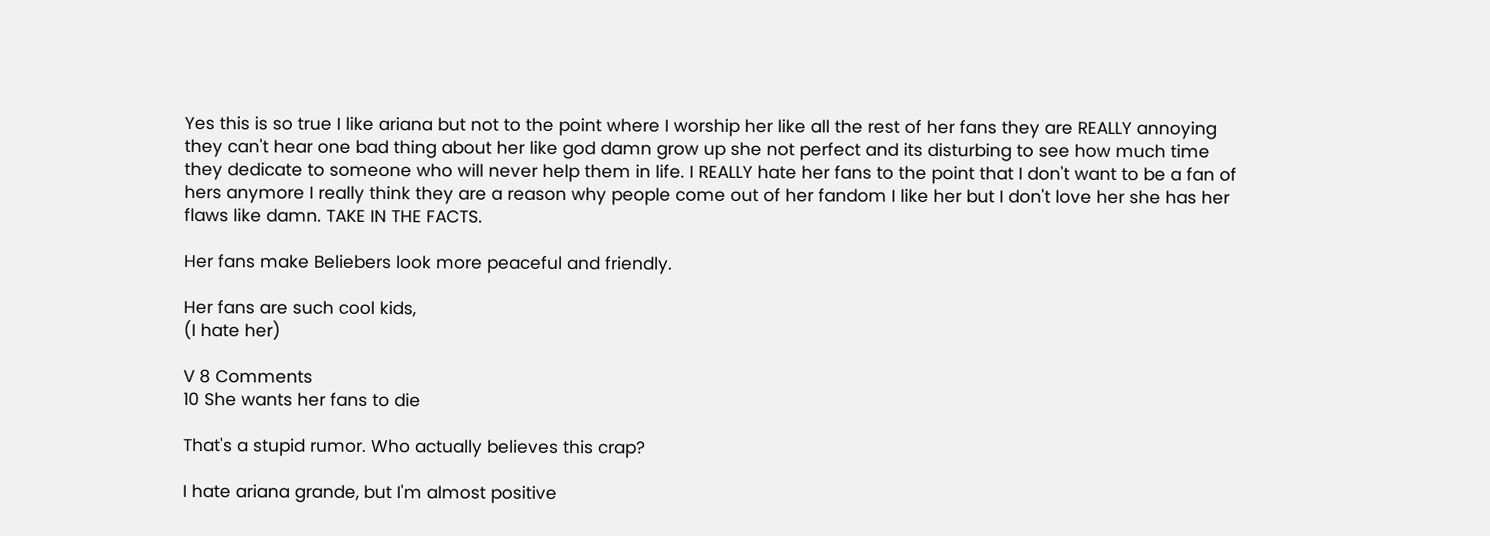Yes this is so true I like ariana but not to the point where I worship her like all the rest of her fans they are REALLY annoying they can't hear one bad thing about her like god damn grow up she not perfect and its disturbing to see how much time they dedicate to someone who will never help them in life. I REALLY hate her fans to the point that I don't want to be a fan of hers anymore I really think they are a reason why people come out of her fandom I like her but I don't love her she has her flaws like damn. TAKE IN THE FACTS.

Her fans make Beliebers look more peaceful and friendly.

Her fans are such cool kids,
(I hate her)

V 8 Comments
10 She wants her fans to die

That's a stupid rumor. Who actually believes this crap?

I hate ariana grande, but I'm almost positive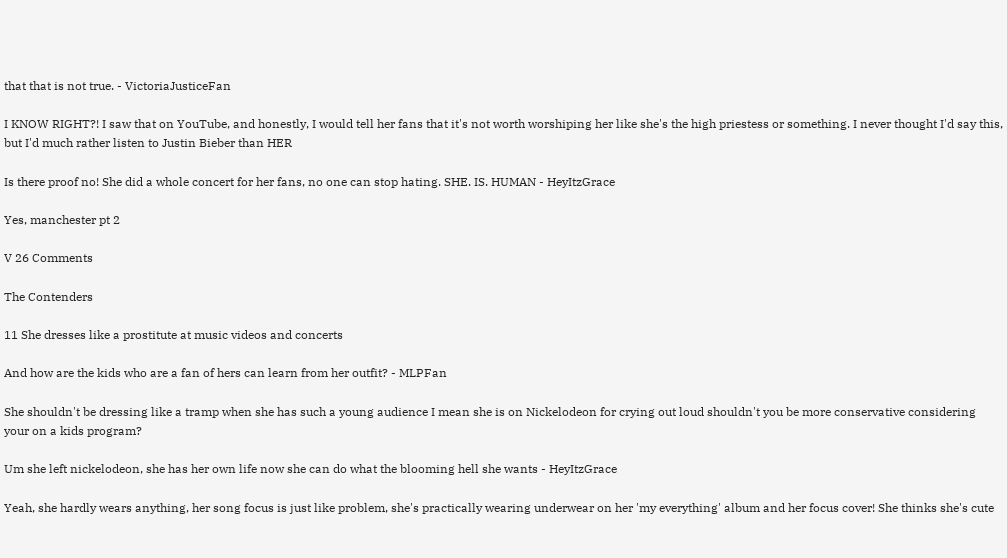that that is not true. - VictoriaJusticeFan

I KNOW RIGHT?! I saw that on YouTube, and honestly, I would tell her fans that it's not worth worshiping her like she's the high priestess or something. I never thought I'd say this, but I'd much rather listen to Justin Bieber than HER

Is there proof no! She did a whole concert for her fans, no one can stop hating. SHE. IS. HUMAN - HeyItzGrace

Yes, manchester pt 2

V 26 Comments

The Contenders

11 She dresses like a prostitute at music videos and concerts

And how are the kids who are a fan of hers can learn from her outfit? - MLPFan

She shouldn't be dressing like a tramp when she has such a young audience I mean she is on Nickelodeon for crying out loud shouldn't you be more conservative considering your on a kids program?

Um she left nickelodeon, she has her own life now she can do what the blooming hell she wants - HeyItzGrace

Yeah, she hardly wears anything, her song focus is just like problem, she's practically wearing underwear on her 'my everything' album and her focus cover! She thinks she's cute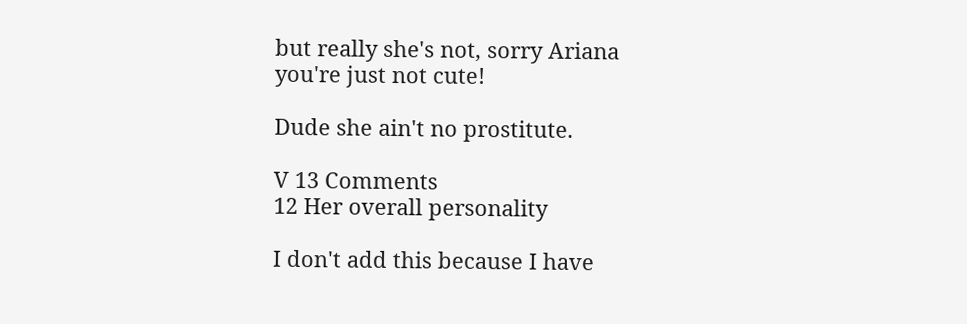but really she's not, sorry Ariana you're just not cute!

Dude she ain't no prostitute.

V 13 Comments
12 Her overall personality

I don't add this because I have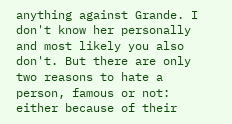anything against Grande. I don't know her personally and most likely you also don't. But there are only two reasons to hate a person, famous or not: either because of their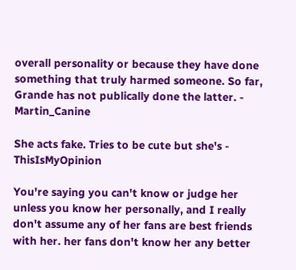overall personality or because they have done something that truly harmed someone. So far, Grande has not publically done the latter. - Martin_Canine

She acts fake. Tries to be cute but she's - ThisIsMyOpinion

You're saying you can't know or judge her unless you know her personally, and I really don't assume any of her fans are best friends with her. her fans don't know her any better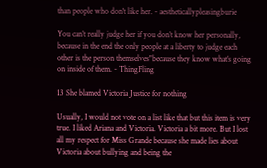than people who don't like her. - aestheticallypleasingburie

You can’t really judge her if you don’t know her personally, because in the end the only people at a liberty to judge each other is the person themselves"because they know what’s going on inside of them. - ThingFling

13 She blamed Victoria Justice for nothing

Usually, I would not vote on a list like that but this item is very true. I liked Ariana and Victoria. Victoria a bit more. But I lost all my respect for Miss Grande because she made lies about Victoria about bullying and being the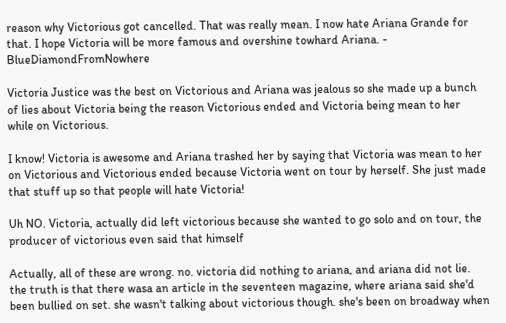reason why Victorious got cancelled. That was really mean. I now hate Ariana Grande for that. I hope Victoria will be more famous and overshine towhard Ariana. - BlueDiamondFromNowhere

Victoria Justice was the best on Victorious and Ariana was jealous so she made up a bunch of lies about Victoria being the reason Victorious ended and Victoria being mean to her while on Victorious.

I know! Victoria is awesome and Ariana trashed her by saying that Victoria was mean to her on Victorious and Victorious ended because Victoria went on tour by herself. She just made that stuff up so that people will hate Victoria!

Uh NO. Victoria, actually did left victorious because she wanted to go solo and on tour, the producer of victorious even said that himself

Actually, all of these are wrong. no. victoria did nothing to ariana, and ariana did not lie. the truth is that there wasa an article in the seventeen magazine, where ariana said she'd been bullied on set. she wasn't talking about victorious though. she's been on broadway when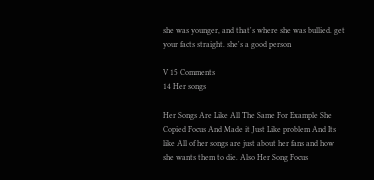she was younger, and that's where she was bullied. get your facts straight. she's a good person

V 15 Comments
14 Her songs

Her Songs Are Like All The Same For Example She Copied Focus And Made it Just Like problem And Its like All of her songs are just about her fans and how she wants them to die. Also Her Song Focus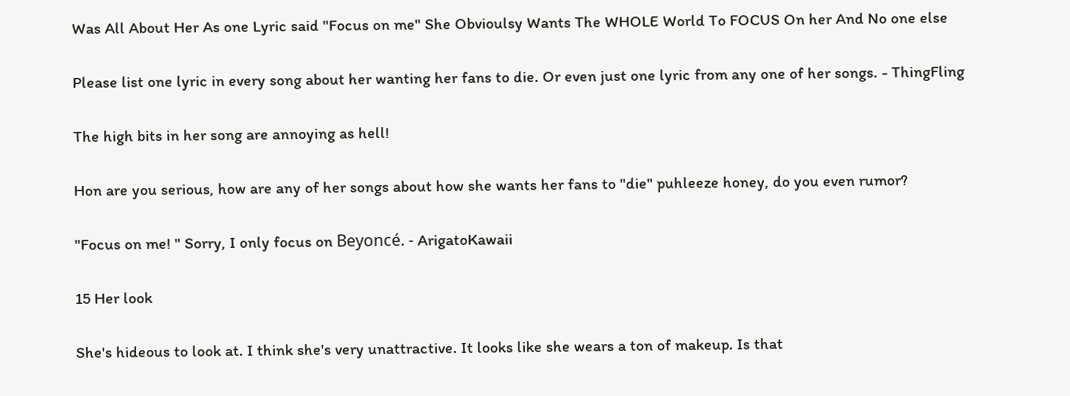Was All About Her As one Lyric said "Focus on me" She Obvioulsy Wants The WHOLE World To FOCUS On her And No one else

Please list one lyric in every song about her wanting her fans to die. Or even just one lyric from any one of her songs. - ThingFling

The high bits in her song are annoying as hell!

Hon are you serious, how are any of her songs about how she wants her fans to "die" puhleeze honey, do you even rumor?

"Focus on me! " Sorry, I only focus on Beyoncé. - ArigatoKawaii

15 Her look

She's hideous to look at. I think she's very unattractive. It looks like she wears a ton of makeup. Is that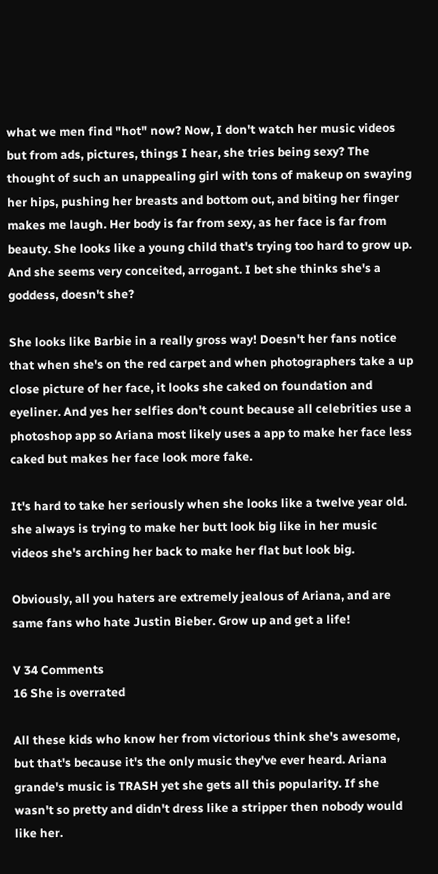what we men find "hot" now? Now, I don't watch her music videos but from ads, pictures, things I hear, she tries being sexy? The thought of such an unappealing girl with tons of makeup on swaying her hips, pushing her breasts and bottom out, and biting her finger makes me laugh. Her body is far from sexy, as her face is far from beauty. She looks like a young child that's trying too hard to grow up. And she seems very conceited, arrogant. I bet she thinks she's a goddess, doesn't she?

She looks like Barbie in a really gross way! Doesn't her fans notice that when she's on the red carpet and when photographers take a up close picture of her face, it looks she caked on foundation and eyeliner. And yes her selfies don't count because all celebrities use a photoshop app so Ariana most likely uses a app to make her face less caked but makes her face look more fake.

It's hard to take her seriously when she looks like a twelve year old. she always is trying to make her butt look big like in her music videos she's arching her back to make her flat but look big.

Obviously, all you haters are extremely jealous of Ariana, and are same fans who hate Justin Bieber. Grow up and get a life!

V 34 Comments
16 She is overrated

All these kids who know her from victorious think she's awesome, but that's because it's the only music they've ever heard. Ariana grande's music is TRASH yet she gets all this popularity. If she wasn't so pretty and didn't dress like a stripper then nobody would like her.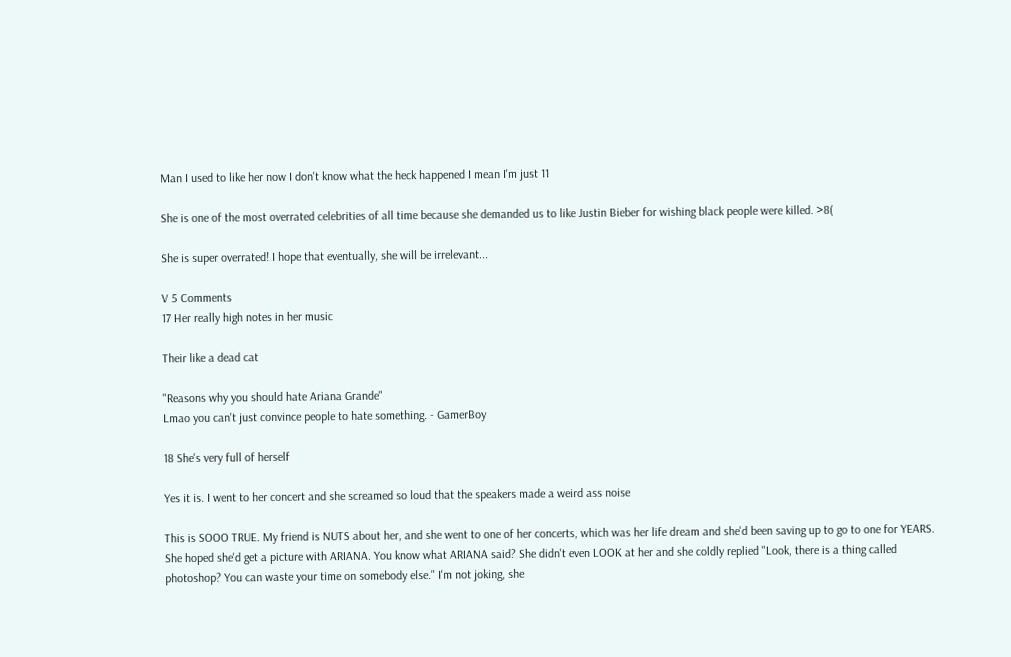Man I used to like her now I don't know what the heck happened I mean I'm just 11

She is one of the most overrated celebrities of all time because she demanded us to like Justin Bieber for wishing black people were killed. >8(

She is super overrated! I hope that eventually, she will be irrelevant...

V 5 Comments
17 Her really high notes in her music

Their like a dead cat

"Reasons why you should hate Ariana Grande"
Lmao you can't just convince people to hate something. - GamerBoy

18 She's very full of herself

Yes it is. I went to her concert and she screamed so loud that the speakers made a weird ass noise

This is SOOO TRUE. My friend is NUTS about her, and she went to one of her concerts, which was her life dream and she'd been saving up to go to one for YEARS. She hoped she'd get a picture with ARIANA. You know what ARIANA said? She didn't even LOOK at her and she coldly replied "Look, there is a thing called photoshop? You can waste your time on somebody else." I'm not joking, she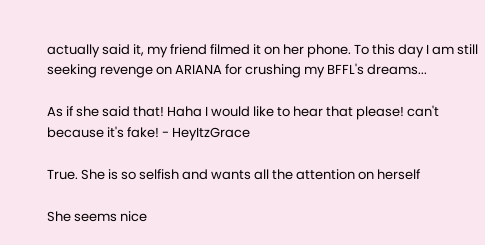actually said it, my friend filmed it on her phone. To this day I am still seeking revenge on ARIANA for crushing my BFFL's dreams...

As if she said that! Haha I would like to hear that please! can't because it's fake! - HeyItzGrace

True. She is so selfish and wants all the attention on herself

She seems nice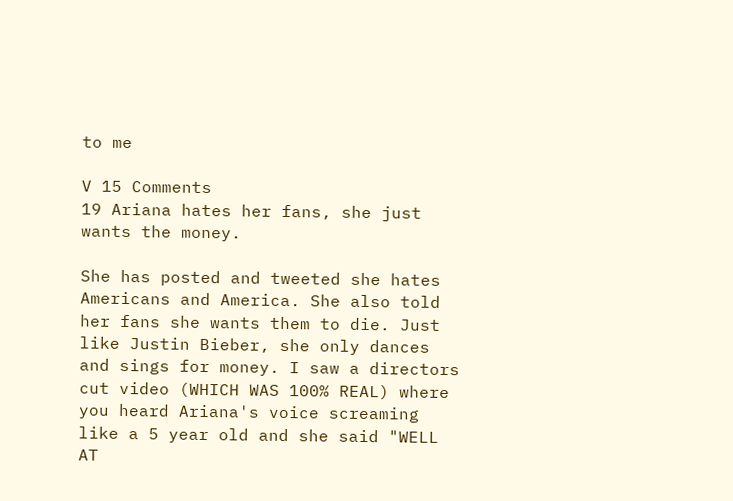to me

V 15 Comments
19 Ariana hates her fans, she just wants the money.

She has posted and tweeted she hates Americans and America. She also told her fans she wants them to die. Just like Justin Bieber, she only dances and sings for money. I saw a directors cut video (WHICH WAS 100% REAL) where you heard Ariana's voice screaming like a 5 year old and she said "WELL AT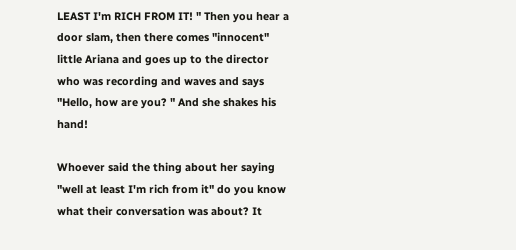LEAST I'm RICH FROM IT! " Then you hear a door slam, then there comes "innocent" little Ariana and goes up to the director who was recording and waves and says "Hello, how are you? " And she shakes his hand!

Whoever said the thing about her saying "well at least I'm rich from it" do you know what their conversation was about? It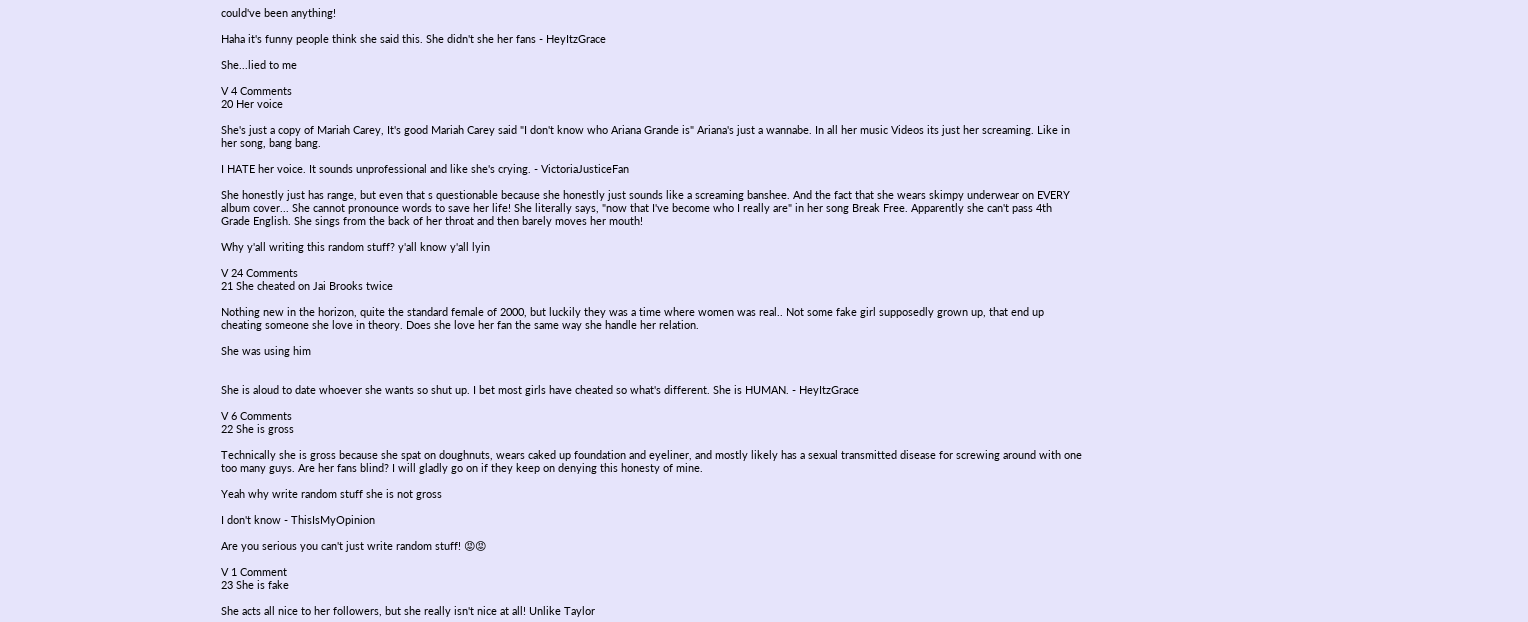could've been anything!

Haha it's funny people think she said this. She didn't she her fans - HeyItzGrace

She...lied to me

V 4 Comments
20 Her voice

She's just a copy of Mariah Carey, It's good Mariah Carey said "I don't know who Ariana Grande is" Ariana's just a wannabe. In all her music Videos its just her screaming. Like in her song, bang bang.

I HATE her voice. It sounds unprofessional and like she's crying. - VictoriaJusticeFan

She honestly just has range, but even that s questionable because she honestly just sounds like a screaming banshee. And the fact that she wears skimpy underwear on EVERY album cover... She cannot pronounce words to save her life! She literally says, "now that I've become who I really are" in her song Break Free. Apparently she can't pass 4th Grade English. She sings from the back of her throat and then barely moves her mouth!

Why y'all writing this random stuff? y'all know y'all lyin

V 24 Comments
21 She cheated on Jai Brooks twice

Nothing new in the horizon, quite the standard female of 2000, but luckily they was a time where women was real.. Not some fake girl supposedly grown up, that end up cheating someone she love in theory. Does she love her fan the same way she handle her relation.

She was using him


She is aloud to date whoever she wants so shut up. I bet most girls have cheated so what's different. She is HUMAN. - HeyItzGrace

V 6 Comments
22 She is gross

Technically she is gross because she spat on doughnuts, wears caked up foundation and eyeliner, and mostly likely has a sexual transmitted disease for screwing around with one too many guys. Are her fans blind? I will gladly go on if they keep on denying this honesty of mine.

Yeah why write random stuff she is not gross

I don't know - ThisIsMyOpinion

Are you serious you can't just write random stuff! 😡😡

V 1 Comment
23 She is fake

She acts all nice to her followers, but she really isn't nice at all! Unlike Taylor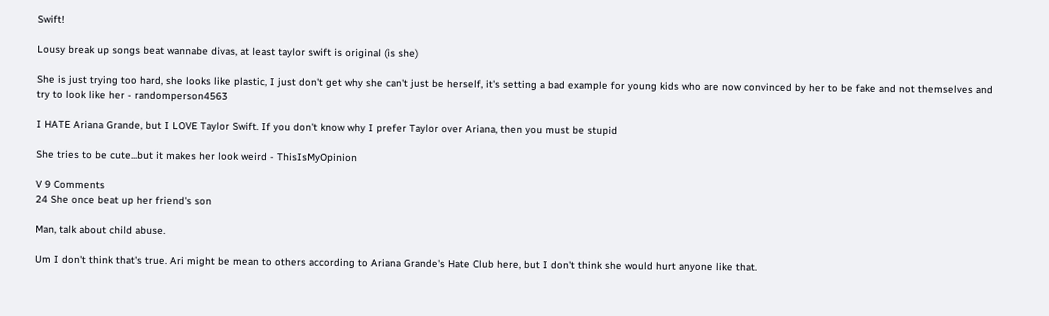Swift!

Lousy break up songs beat wannabe divas, at least taylor swift is original (is she)

She is just trying too hard, she looks like plastic, I just don't get why she can't just be herself, it's setting a bad example for young kids who are now convinced by her to be fake and not themselves and try to look like her - randomperson4563

I HATE Ariana Grande, but I LOVE Taylor Swift. If you don't know why I prefer Taylor over Ariana, then you must be stupid

She tries to be cute...but it makes her look weird - ThisIsMyOpinion

V 9 Comments
24 She once beat up her friend's son

Man, talk about child abuse.

Um I don't think that's true. Ari might be mean to others according to Ariana Grande's Hate Club here, but I don't think she would hurt anyone like that.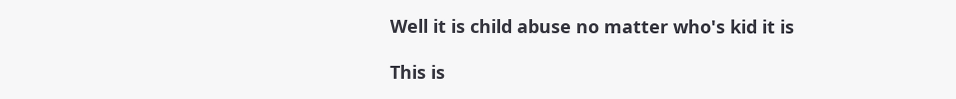Well it is child abuse no matter who's kid it is

This is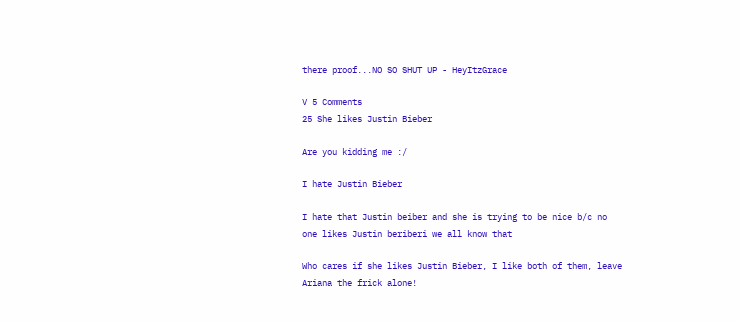there proof...NO SO SHUT UP - HeyItzGrace

V 5 Comments
25 She likes Justin Bieber

Are you kidding me :/

I hate Justin Bieber

I hate that Justin beiber and she is trying to be nice b/c no one likes Justin beriberi we all know that

Who cares if she likes Justin Bieber, I like both of them, leave Ariana the frick alone!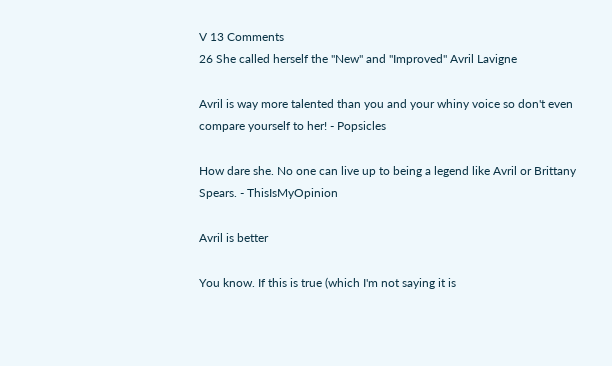V 13 Comments
26 She called herself the "New" and "Improved" Avril Lavigne

Avril is way more talented than you and your whiny voice so don't even compare yourself to her! - Popsicles

How dare she. No one can live up to being a legend like Avril or Brittany Spears. - ThisIsMyOpinion

Avril is better

You know. If this is true (which I'm not saying it is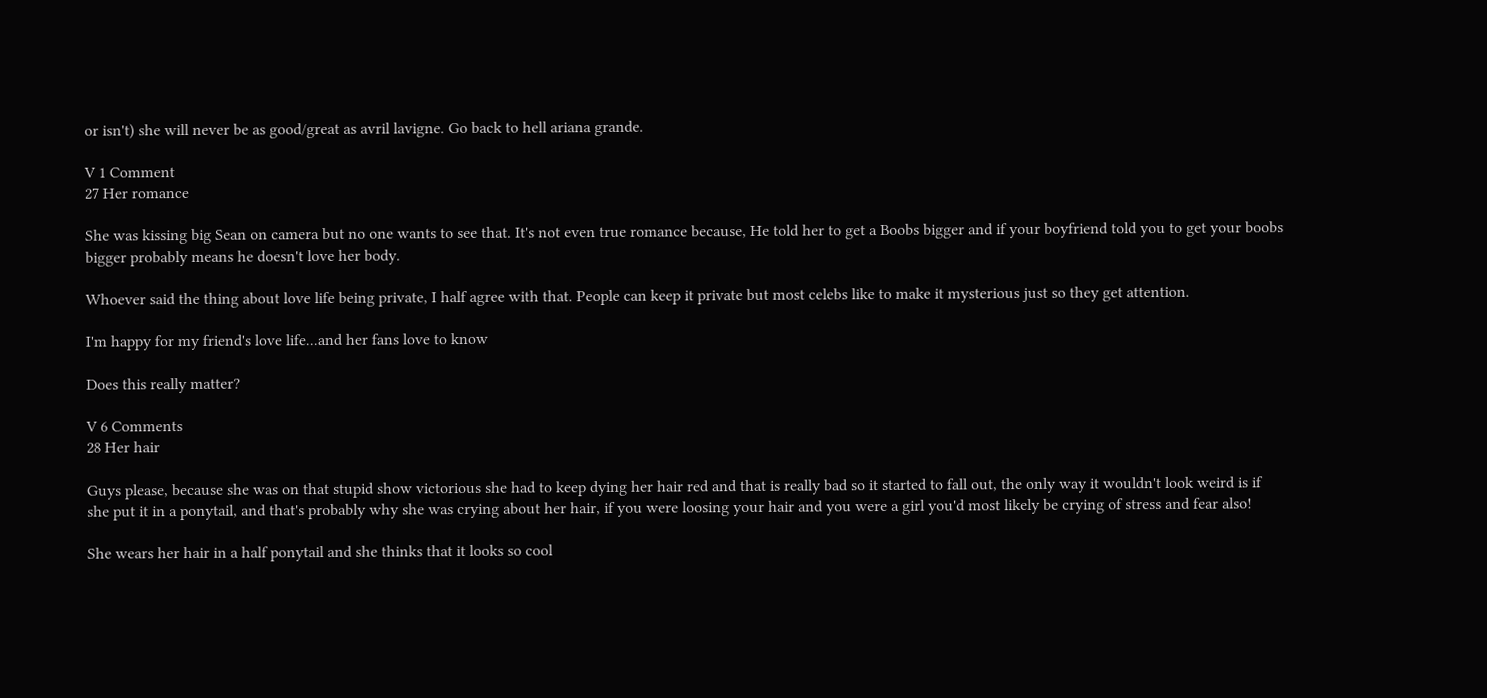or isn't) she will never be as good/great as avril lavigne. Go back to hell ariana grande.

V 1 Comment
27 Her romance

She was kissing big Sean on camera but no one wants to see that. It's not even true romance because, He told her to get a Boobs bigger and if your boyfriend told you to get your boobs bigger probably means he doesn't love her body.

Whoever said the thing about love life being private, I half agree with that. People can keep it private but most celebs like to make it mysterious just so they get attention.

I'm happy for my friend's love life...and her fans love to know

Does this really matter?

V 6 Comments
28 Her hair

Guys please, because she was on that stupid show victorious she had to keep dying her hair red and that is really bad so it started to fall out, the only way it wouldn't look weird is if she put it in a ponytail, and that's probably why she was crying about her hair, if you were loosing your hair and you were a girl you'd most likely be crying of stress and fear also!

She wears her hair in a half ponytail and she thinks that it looks so cool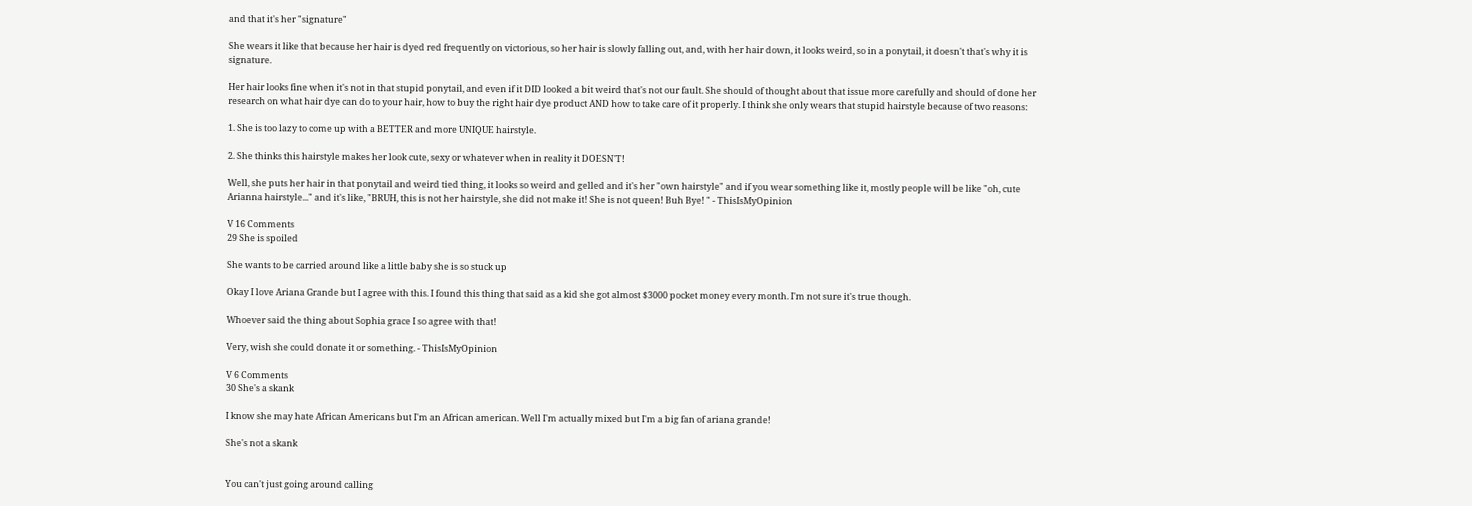and that it's her "signature"

She wears it like that because her hair is dyed red frequently on victorious, so her hair is slowly falling out, and, with her hair down, it looks weird, so in a ponytail, it doesn't that's why it is signature.

Her hair looks fine when it's not in that stupid ponytail, and even if it DID looked a bit weird that's not our fault. She should of thought about that issue more carefully and should of done her research on what hair dye can do to your hair, how to buy the right hair dye product AND how to take care of it properly. I think she only wears that stupid hairstyle because of two reasons:

1. She is too lazy to come up with a BETTER and more UNIQUE hairstyle.

2. She thinks this hairstyle makes her look cute, sexy or whatever when in reality it DOESN'T!

Well, she puts her hair in that ponytail and weird tied thing, it looks so weird and gelled and it's her "own hairstyle" and if you wear something like it, mostly people will be like "oh, cute Arianna hairstyle..." and it's like, "BRUH, this is not her hairstyle, she did not make it! She is not queen! Buh Bye! " - ThisIsMyOpinion

V 16 Comments
29 She is spoiled

She wants to be carried around like a little baby she is so stuck up

Okay I love Ariana Grande but I agree with this. I found this thing that said as a kid she got almost $3000 pocket money every month. I'm not sure it's true though.

Whoever said the thing about Sophia grace I so agree with that!

Very, wish she could donate it or something. - ThisIsMyOpinion

V 6 Comments
30 She's a skank

I know she may hate African Americans but I'm an African american. Well I'm actually mixed but I'm a big fan of ariana grande!

She's not a skank


You can't just going around calling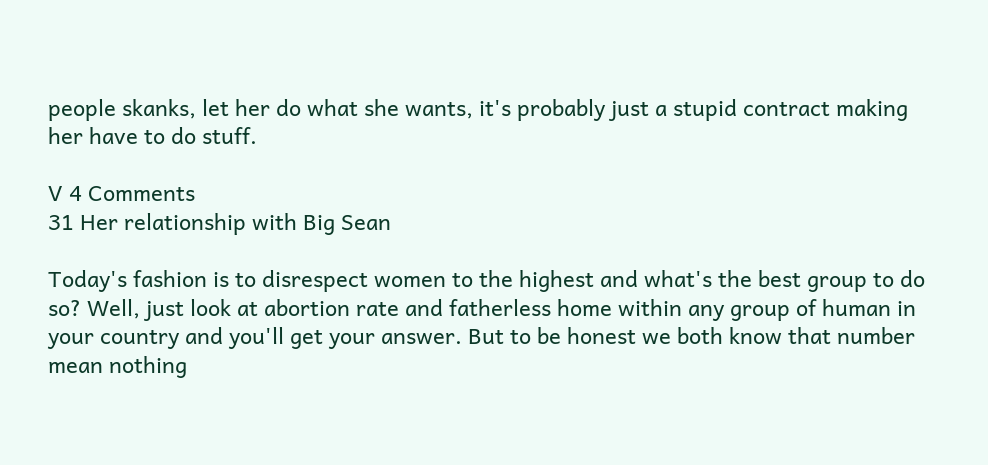people skanks, let her do what she wants, it's probably just a stupid contract making her have to do stuff.

V 4 Comments
31 Her relationship with Big Sean

Today's fashion is to disrespect women to the highest and what's the best group to do so? Well, just look at abortion rate and fatherless home within any group of human in your country and you'll get your answer. But to be honest we both know that number mean nothing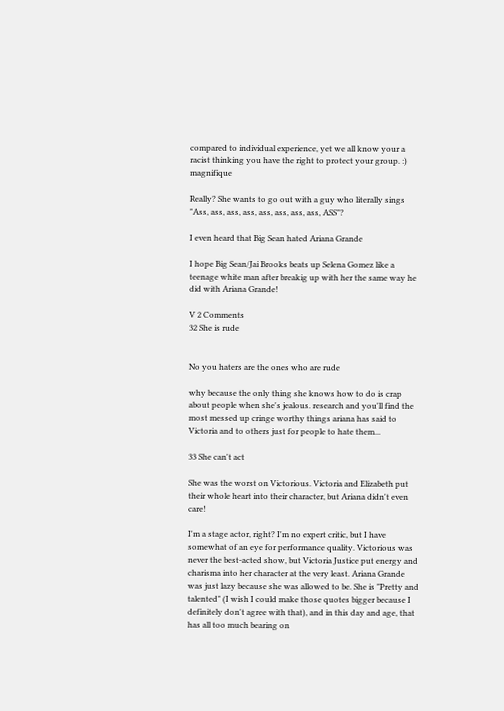compared to individual experience, yet we all know your a racist thinking you have the right to protect your group. :) magnifique

Really? She wants to go out with a guy who literally sings "Ass, ass, ass, ass, ass, ass, ass, ass, ASS"?

I even heard that Big Sean hated Ariana Grande

I hope Big Sean/Jai Brooks beats up Selena Gomez like a teenage white man after breakig up with her the same way he did with Ariana Grande!

V 2 Comments
32 She is rude


No you haters are the ones who are rude

why because the only thing she knows how to do is crap about people when she's jealous. research and you'll find the most messed up cringe worthy things ariana has said to Victoria and to others just for people to hate them...

33 She can't act

She was the worst on Victorious. Victoria and Elizabeth put their whole heart into their character, but Ariana didn't even care!

I'm a stage actor, right? I'm no expert critic, but I have somewhat of an eye for performance quality. Victorious was never the best-acted show, but Victoria Justice put energy and charisma into her character at the very least. Ariana Grande was just lazy because she was allowed to be. She is "Pretty and talented" (I wish I could make those quotes bigger because I definitely don't agree with that), and in this day and age, that has all too much bearing on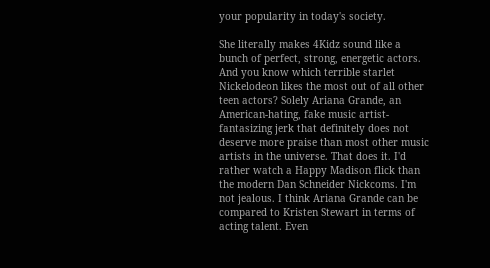your popularity in today's society.

She literally makes 4Kidz sound like a bunch of perfect, strong, energetic actors. And you know which terrible starlet Nickelodeon likes the most out of all other teen actors? Solely Ariana Grande, an American-hating, fake music artist-fantasizing jerk that definitely does not deserve more praise than most other music artists in the universe. That does it. I'd rather watch a Happy Madison flick than the modern Dan Schneider Nickcoms. I'm not jealous. I think Ariana Grande can be compared to Kristen Stewart in terms of acting talent. Even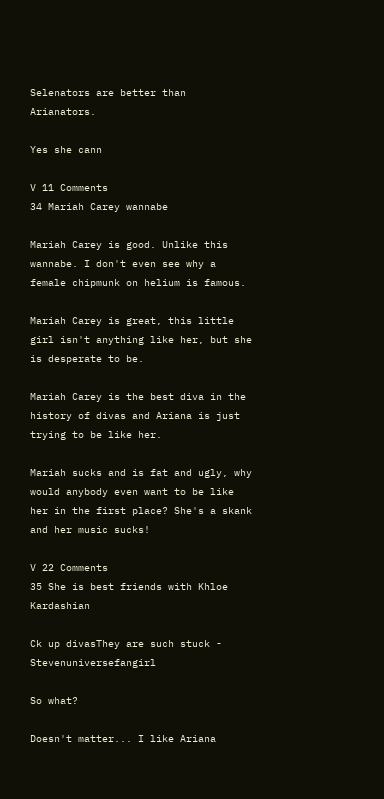Selenators are better than Arianators.

Yes she cann

V 11 Comments
34 Mariah Carey wannabe

Mariah Carey is good. Unlike this wannabe. I don't even see why a female chipmunk on helium is famous.

Mariah Carey is great, this little girl isn't anything like her, but she is desperate to be.

Mariah Carey is the best diva in the history of divas and Ariana is just trying to be like her.

Mariah sucks and is fat and ugly, why would anybody even want to be like her in the first place? She's a skank and her music sucks!

V 22 Comments
35 She is best friends with Khloe Kardashian

Ck up divasThey are such stuck - Stevenuniversefangirl

So what?

Doesn't matter... I like Ariana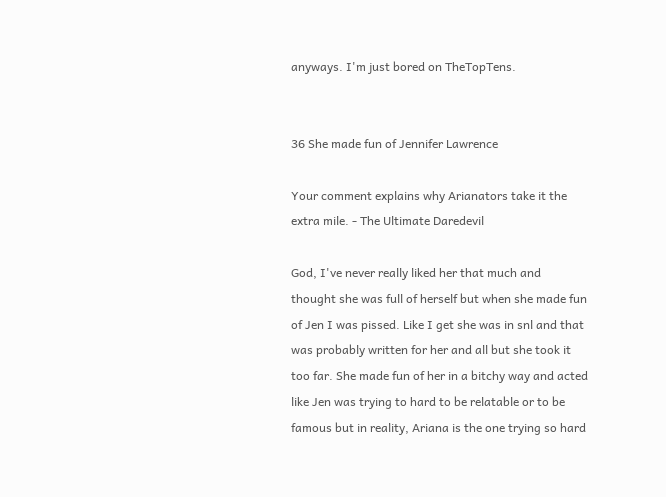anyways. I'm just bored on TheTopTens.


36 She made fun of Jennifer Lawrence

Your comment explains why Arianators take it the extra mile. - The Ultimate Daredevil

God, I've never really liked her that much and thought she was full of herself but when she made fun of Jen I was pissed. Like I get she was in snl and that was probably written for her and all but she took it too far. She made fun of her in a bitchy way and acted like Jen was trying to hard to be relatable or to be famous but in reality, Ariana is the one trying so hard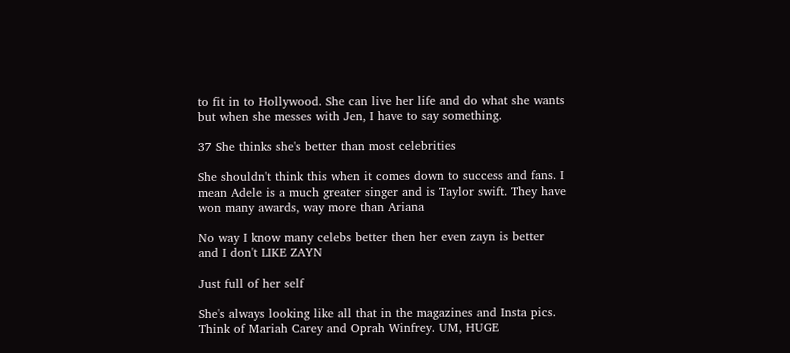to fit in to Hollywood. She can live her life and do what she wants but when she messes with Jen, I have to say something.

37 She thinks she's better than most celebrities

She shouldn't think this when it comes down to success and fans. I mean Adele is a much greater singer and is Taylor swift. They have won many awards, way more than Ariana

No way I know many celebs better then her even zayn is better and I don't LIKE ZAYN

Just full of her self

She's always looking like all that in the magazines and Insta pics. Think of Mariah Carey and Oprah Winfrey. UM, HUGE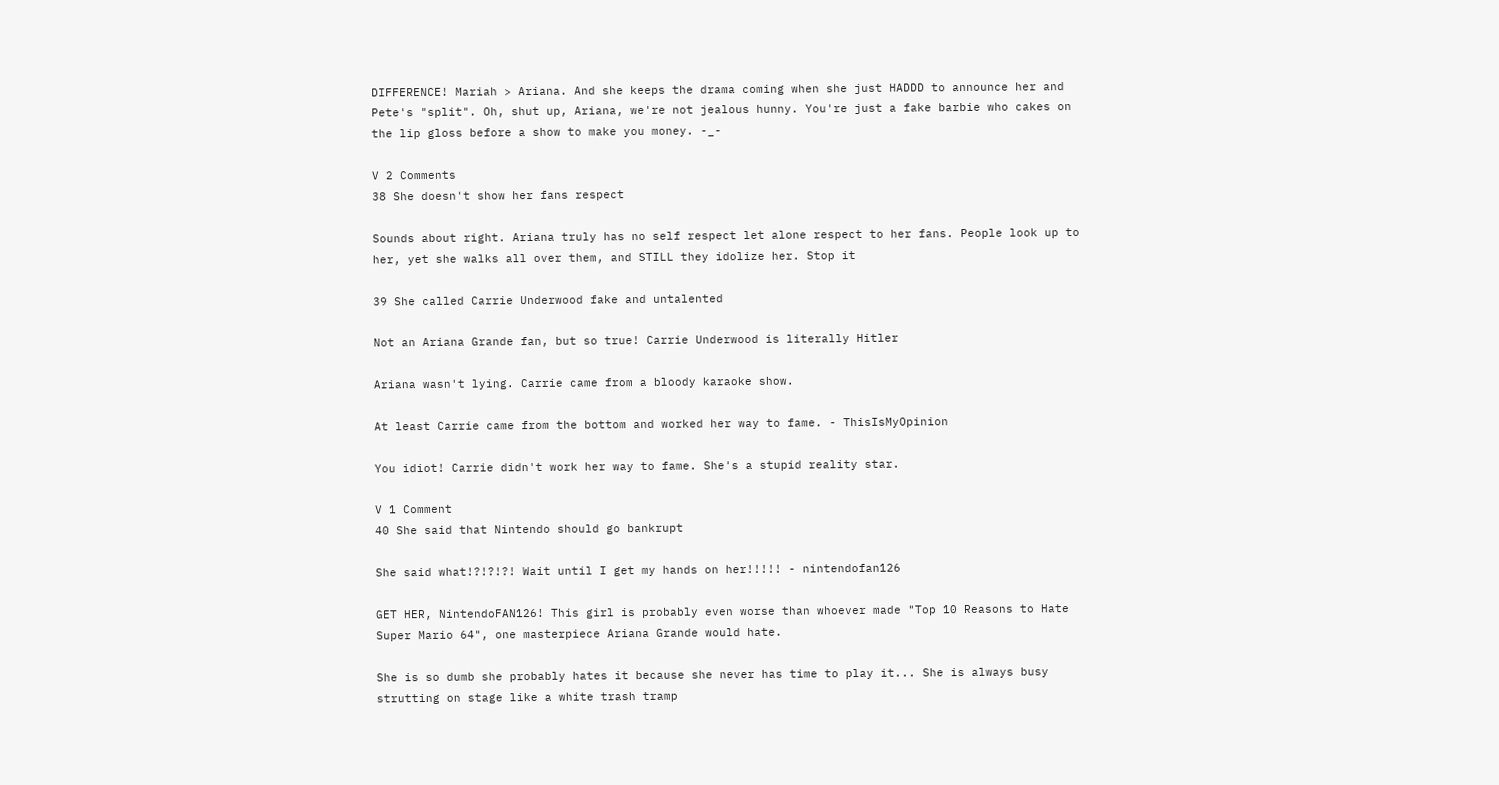DIFFERENCE! Mariah > Ariana. And she keeps the drama coming when she just HADDD to announce her and Pete's "split". Oh, shut up, Ariana, we're not jealous hunny. You're just a fake barbie who cakes on the lip gloss before a show to make you money. -_-

V 2 Comments
38 She doesn't show her fans respect

Sounds about right. Ariana truly has no self respect let alone respect to her fans. People look up to her, yet she walks all over them, and STILL they idolize her. Stop it

39 She called Carrie Underwood fake and untalented

Not an Ariana Grande fan, but so true! Carrie Underwood is literally Hitler

Ariana wasn't lying. Carrie came from a bloody karaoke show.

At least Carrie came from the bottom and worked her way to fame. - ThisIsMyOpinion

You idiot! Carrie didn't work her way to fame. She's a stupid reality star.

V 1 Comment
40 She said that Nintendo should go bankrupt

She said what!?!?!?! Wait until I get my hands on her!!!!! - nintendofan126

GET HER, NintendoFAN126! This girl is probably even worse than whoever made "Top 10 Reasons to Hate Super Mario 64", one masterpiece Ariana Grande would hate.

She is so dumb she probably hates it because she never has time to play it... She is always busy strutting on stage like a white trash tramp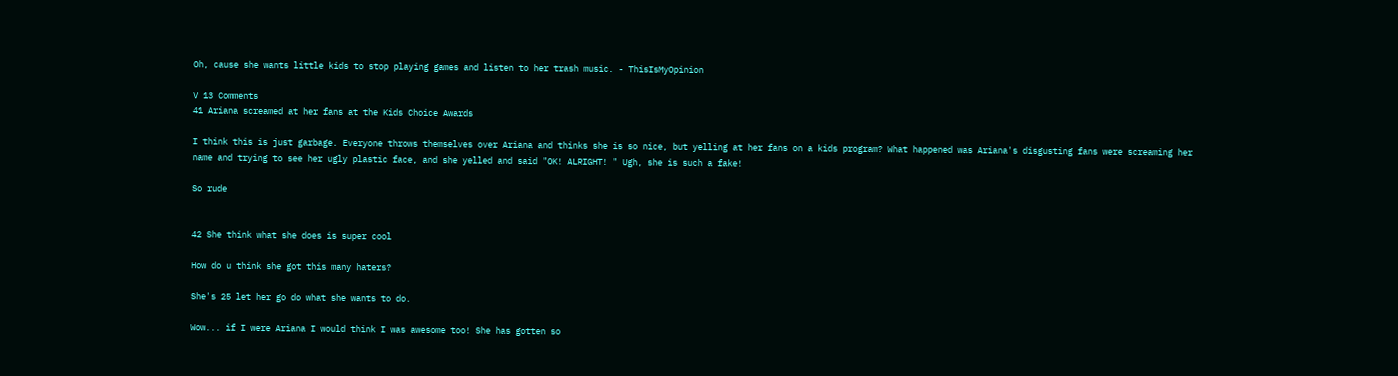Oh, cause she wants little kids to stop playing games and listen to her trash music. - ThisIsMyOpinion

V 13 Comments
41 Ariana screamed at her fans at the Kids Choice Awards

I think this is just garbage. Everyone throws themselves over Ariana and thinks she is so nice, but yelling at her fans on a kids program? What happened was Ariana's disgusting fans were screaming her name and trying to see her ugly plastic face, and she yelled and said "OK! ALRIGHT! " Ugh, she is such a fake!

So rude


42 She think what she does is super cool

How do u think she got this many haters?

She's 25 let her go do what she wants to do.

Wow... if I were Ariana I would think I was awesome too! She has gotten so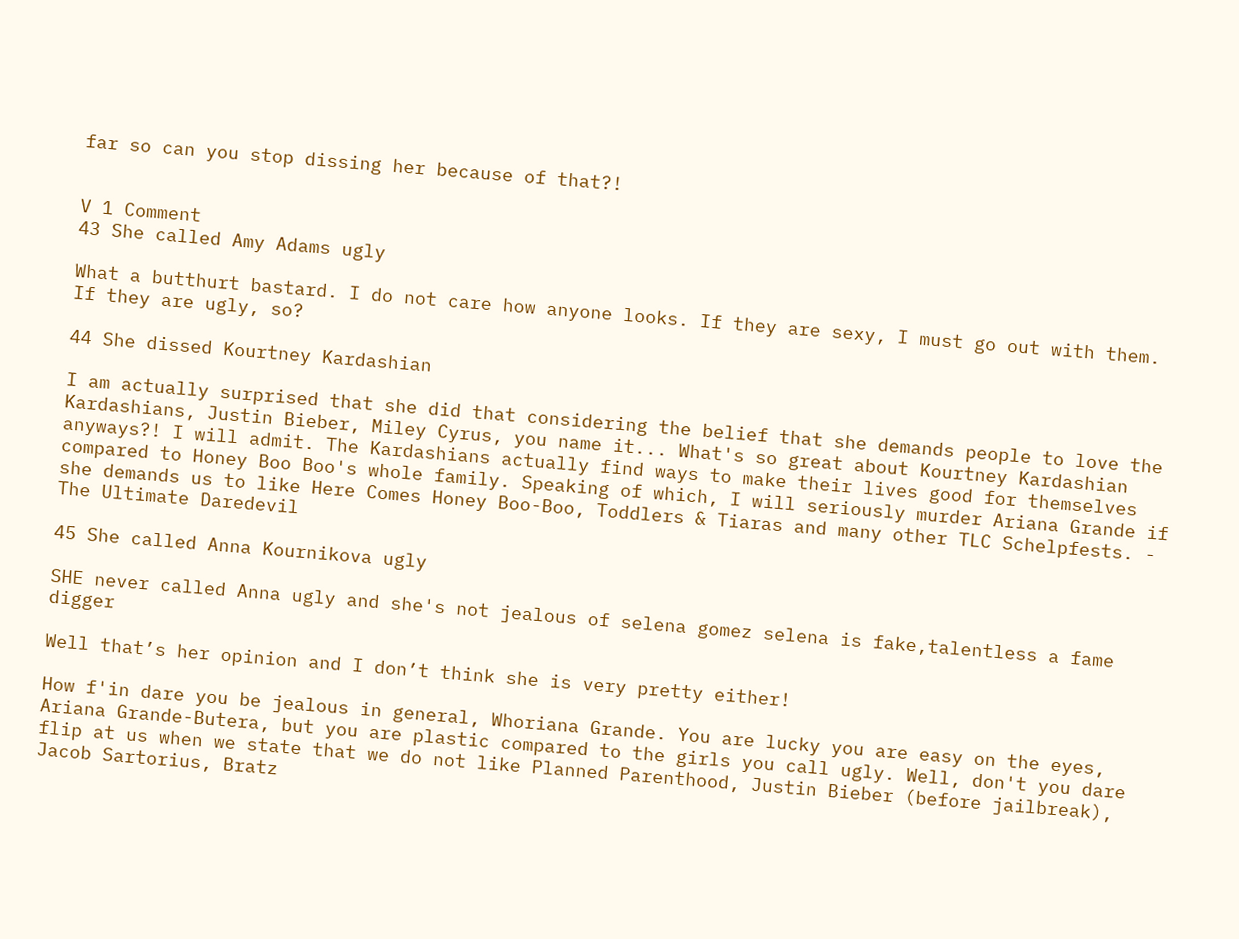far so can you stop dissing her because of that?!


V 1 Comment
43 She called Amy Adams ugly

What a butthurt bastard. I do not care how anyone looks. If they are sexy, I must go out with them. If they are ugly, so?

44 She dissed Kourtney Kardashian

I am actually surprised that she did that considering the belief that she demands people to love the Kardashians, Justin Bieber, Miley Cyrus, you name it... What's so great about Kourtney Kardashian anyways?! I will admit. The Kardashians actually find ways to make their lives good for themselves compared to Honey Boo Boo's whole family. Speaking of which, I will seriously murder Ariana Grande if she demands us to like Here Comes Honey Boo-Boo, Toddlers & Tiaras and many other TLC Schelpfests. - The Ultimate Daredevil

45 She called Anna Kournikova ugly

SHE never called Anna ugly and she's not jealous of selena gomez selena is fake,talentless a fame digger

Well that’s her opinion and I don’t think she is very pretty either!

How f'in dare you be jealous in general, Whoriana Grande. You are lucky you are easy on the eyes, Ariana Grande-Butera, but you are plastic compared to the girls you call ugly. Well, don't you dare flip at us when we state that we do not like Planned Parenthood, Justin Bieber (before jailbreak), Jacob Sartorius, Bratz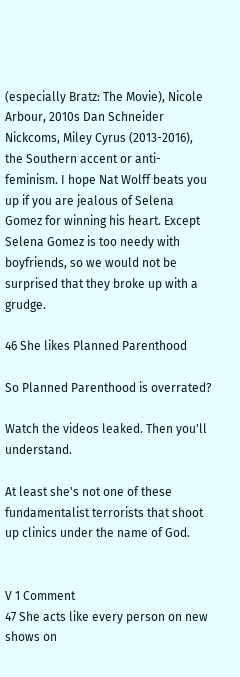(especially Bratz: The Movie), Nicole Arbour, 2010s Dan Schneider Nickcoms, Miley Cyrus (2013-2016), the Southern accent or anti-feminism. I hope Nat Wolff beats you up if you are jealous of Selena Gomez for winning his heart. Except Selena Gomez is too needy with boyfriends, so we would not be surprised that they broke up with a grudge.

46 She likes Planned Parenthood

So Planned Parenthood is overrated?

Watch the videos leaked. Then you'll understand.

At least she's not one of these fundamentalist terrorists that shoot up clinics under the name of God.


V 1 Comment
47 She acts like every person on new shows on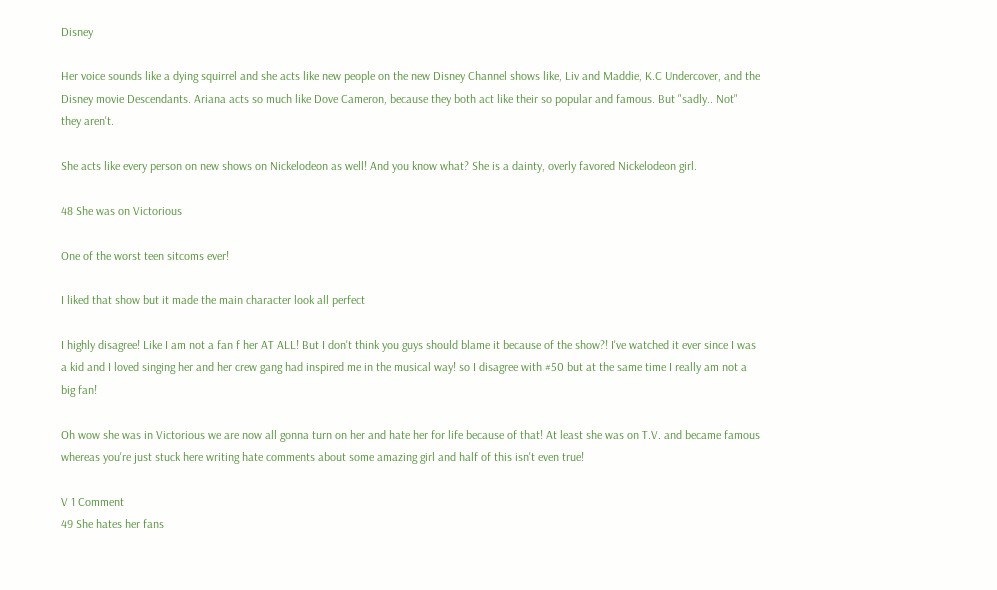Disney

Her voice sounds like a dying squirrel and she acts like new people on the new Disney Channel shows like, Liv and Maddie, K.C Undercover, and the Disney movie Descendants. Ariana acts so much like Dove Cameron, because they both act like their so popular and famous. But "sadly.. Not" they aren't.

She acts like every person on new shows on Nickelodeon as well! And you know what? She is a dainty, overly favored Nickelodeon girl.

48 She was on Victorious

One of the worst teen sitcoms ever!

I liked that show but it made the main character look all perfect

I highly disagree! Like I am not a fan f her AT ALL! But I don't think you guys should blame it because of the show?! I've watched it ever since I was a kid and I loved singing her and her crew gang had inspired me in the musical way! so I disagree with #50 but at the same time I really am not a big fan!

Oh wow she was in Victorious we are now all gonna turn on her and hate her for life because of that! At least she was on T.V. and became famous whereas you're just stuck here writing hate comments about some amazing girl and half of this isn't even true!

V 1 Comment
49 She hates her fans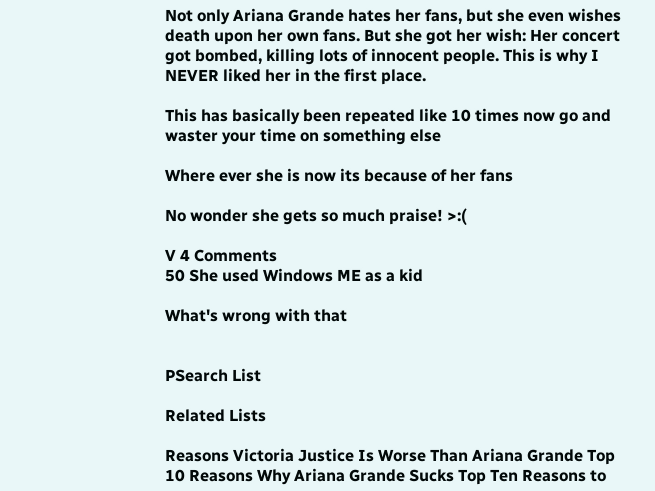Not only Ariana Grande hates her fans, but she even wishes death upon her own fans. But she got her wish: Her concert got bombed, killing lots of innocent people. This is why I NEVER liked her in the first place.

This has basically been repeated like 10 times now go and waster your time on something else

Where ever she is now its because of her fans

No wonder she gets so much praise! >:(

V 4 Comments
50 She used Windows ME as a kid

What's wrong with that


PSearch List

Related Lists

Reasons Victoria Justice Is Worse Than Ariana Grande Top 10 Reasons Why Ariana Grande Sucks Top Ten Reasons to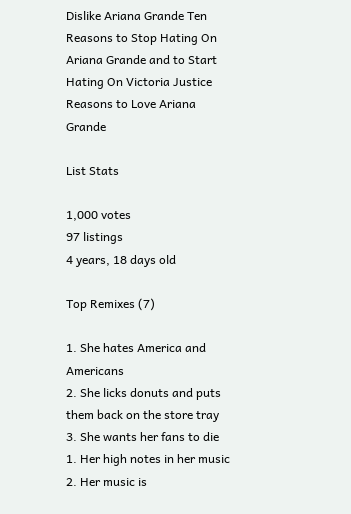Dislike Ariana Grande Ten Reasons to Stop Hating On Ariana Grande and to Start Hating On Victoria Justice Reasons to Love Ariana Grande

List Stats

1,000 votes
97 listings
4 years, 18 days old

Top Remixes (7)

1. She hates America and Americans
2. She licks donuts and puts them back on the store tray
3. She wants her fans to die
1. Her high notes in her music
2. Her music is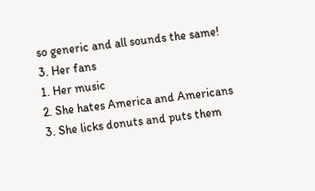so generic and all sounds the same!
3. Her fans
1. Her music
2. She hates America and Americans
3. She licks donuts and puts them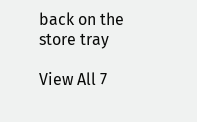back on the store tray

View All 7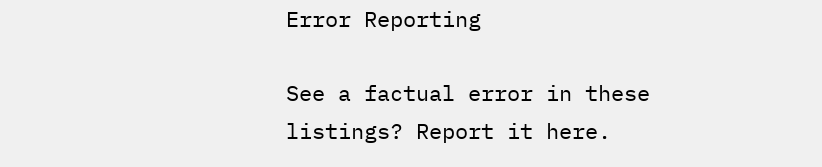Error Reporting

See a factual error in these listings? Report it here.